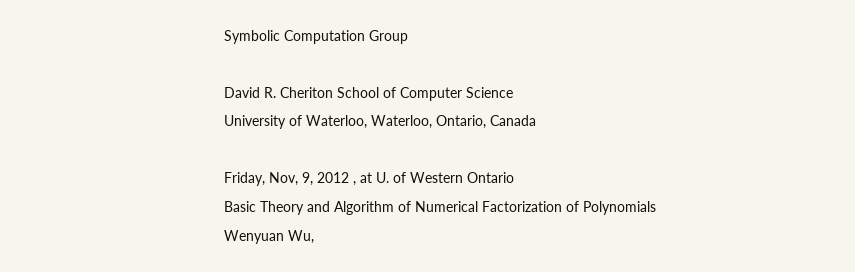Symbolic Computation Group

David R. Cheriton School of Computer Science
University of Waterloo, Waterloo, Ontario, Canada

Friday, Nov, 9, 2012 , at U. of Western Ontario
Basic Theory and Algorithm of Numerical Factorization of Polynomials
Wenyuan Wu,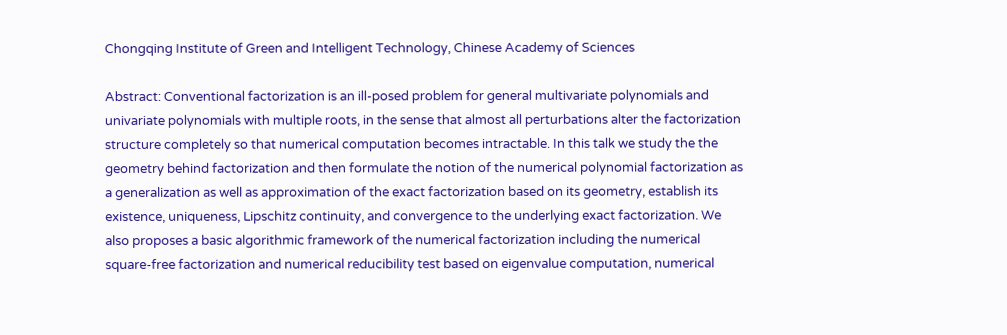Chongqing Institute of Green and Intelligent Technology, Chinese Academy of Sciences

Abstract: Conventional factorization is an ill-posed problem for general multivariate polynomials and univariate polynomials with multiple roots, in the sense that almost all perturbations alter the factorization structure completely so that numerical computation becomes intractable. In this talk we study the the geometry behind factorization and then formulate the notion of the numerical polynomial factorization as a generalization as well as approximation of the exact factorization based on its geometry, establish its existence, uniqueness, Lipschitz continuity, and convergence to the underlying exact factorization. We also proposes a basic algorithmic framework of the numerical factorization including the numerical square-free factorization and numerical reducibility test based on eigenvalue computation, numerical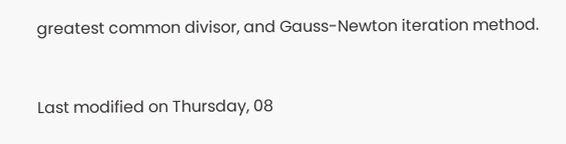greatest common divisor, and Gauss-Newton iteration method.


Last modified on Thursday, 08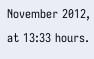November 2012, at 13:33 hours.